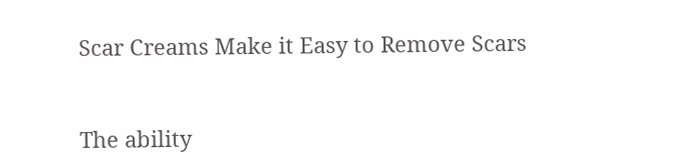Scar Creams Make it Easy to Remove Scars


The ability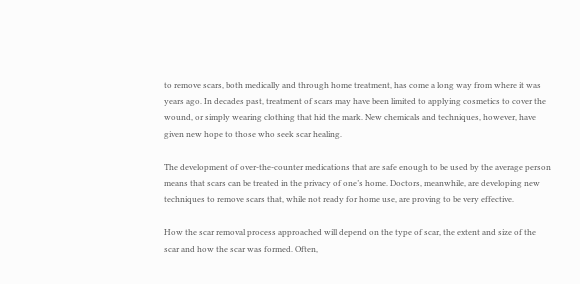to remove scars, both medically and through home treatment, has come a long way from where it was years ago. In decades past, treatment of scars may have been limited to applying cosmetics to cover the wound, or simply wearing clothing that hid the mark. New chemicals and techniques, however, have given new hope to those who seek scar healing.

The development of over-the-counter medications that are safe enough to be used by the average person means that scars can be treated in the privacy of one’s home. Doctors, meanwhile, are developing new techniques to remove scars that, while not ready for home use, are proving to be very effective.

How the scar removal process approached will depend on the type of scar, the extent and size of the scar and how the scar was formed. Often,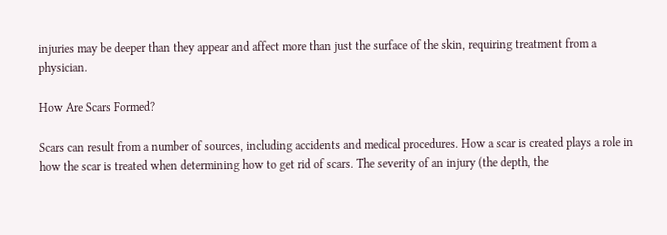injuries may be deeper than they appear and affect more than just the surface of the skin, requiring treatment from a physician.

How Are Scars Formed?

Scars can result from a number of sources, including accidents and medical procedures. How a scar is created plays a role in how the scar is treated when determining how to get rid of scars. The severity of an injury (the depth, the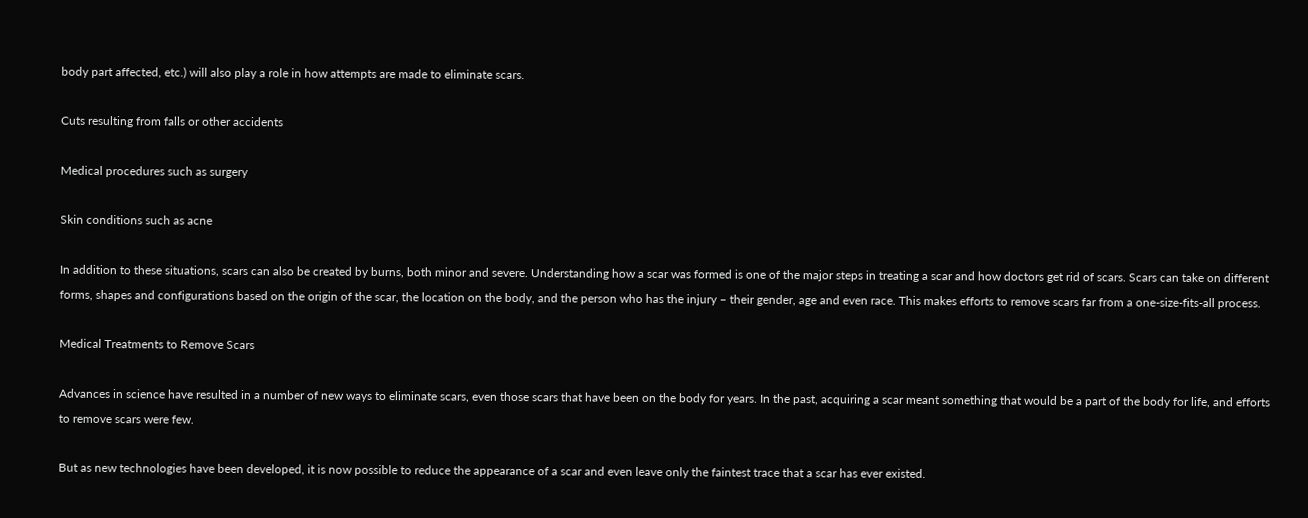body part affected, etc.) will also play a role in how attempts are made to eliminate scars.

Cuts resulting from falls or other accidents

Medical procedures such as surgery

Skin conditions such as acne

In addition to these situations, scars can also be created by burns, both minor and severe. Understanding how a scar was formed is one of the major steps in treating a scar and how doctors get rid of scars. Scars can take on different forms, shapes and configurations based on the origin of the scar, the location on the body, and the person who has the injury – their gender, age and even race. This makes efforts to remove scars far from a one-size-fits-all process.

Medical Treatments to Remove Scars

Advances in science have resulted in a number of new ways to eliminate scars, even those scars that have been on the body for years. In the past, acquiring a scar meant something that would be a part of the body for life, and efforts to remove scars were few.

But as new technologies have been developed, it is now possible to reduce the appearance of a scar and even leave only the faintest trace that a scar has ever existed.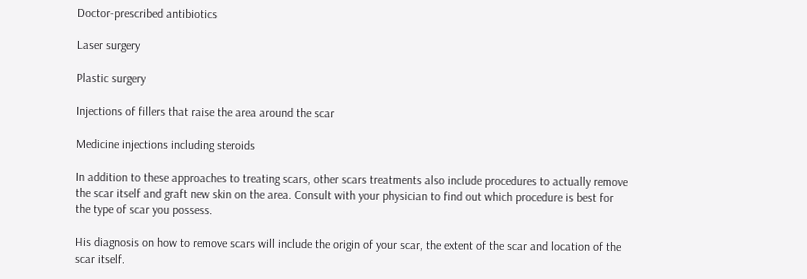Doctor-prescribed antibiotics

Laser surgery

Plastic surgery

Injections of fillers that raise the area around the scar

Medicine injections including steroids

In addition to these approaches to treating scars, other scars treatments also include procedures to actually remove the scar itself and graft new skin on the area. Consult with your physician to find out which procedure is best for the type of scar you possess.

His diagnosis on how to remove scars will include the origin of your scar, the extent of the scar and location of the scar itself.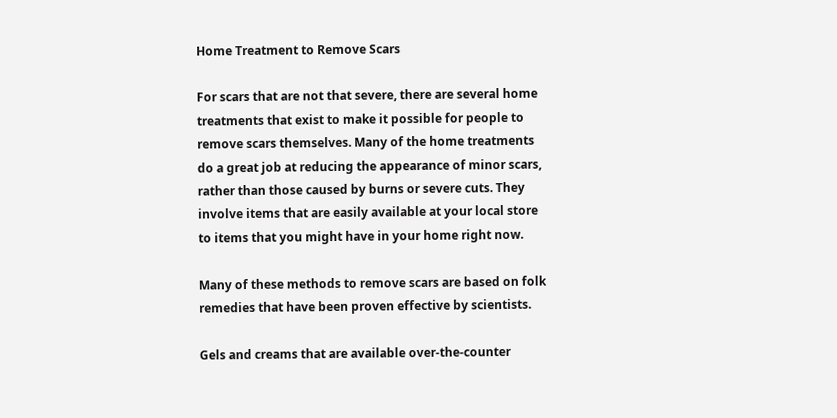Home Treatment to Remove Scars

For scars that are not that severe, there are several home treatments that exist to make it possible for people to remove scars themselves. Many of the home treatments do a great job at reducing the appearance of minor scars, rather than those caused by burns or severe cuts. They involve items that are easily available at your local store to items that you might have in your home right now.

Many of these methods to remove scars are based on folk remedies that have been proven effective by scientists.

Gels and creams that are available over-the-counter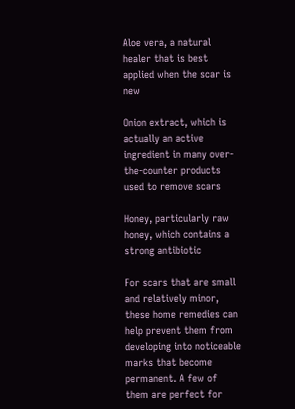Aloe vera, a natural healer that is best applied when the scar is new

Onion extract, which is actually an active ingredient in many over-the-counter products used to remove scars

Honey, particularly raw honey, which contains a strong antibiotic

For scars that are small and relatively minor, these home remedies can help prevent them from developing into noticeable marks that become permanent. A few of them are perfect for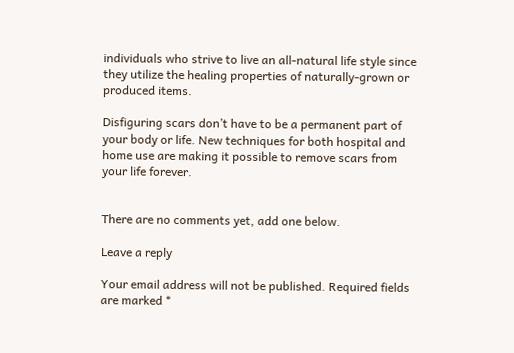individuals who strive to live an all-natural life style since they utilize the healing properties of naturally-grown or produced items.

Disfiguring scars don’t have to be a permanent part of your body or life. New techniques for both hospital and home use are making it possible to remove scars from your life forever.


There are no comments yet, add one below.

Leave a reply

Your email address will not be published. Required fields are marked *